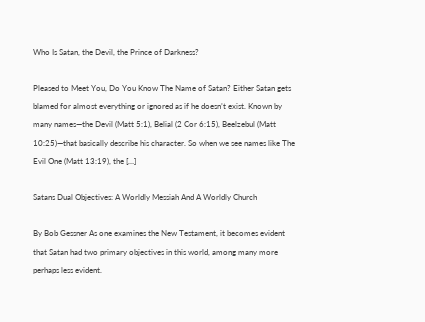Who Is Satan, the Devil, the Prince of Darkness?

Pleased to Meet You, Do You Know The Name of Satan? Either Satan gets blamed for almost everything or ignored as if he doesn’t exist. Known by many names—the Devil (Matt 5:1), Belial (2 Cor 6:15), Beelzebul (Matt 10:25)—that basically describe his character. So when we see names like The Evil One (Matt 13:19), the […]

Satans Dual Objectives: A Worldly Messiah And A Worldly Church

By Bob Gessner As one examines the New Testament, it becomes evident that Satan had two primary objectives in this world, among many more perhaps less evident.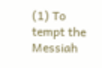(1) To tempt the Messiah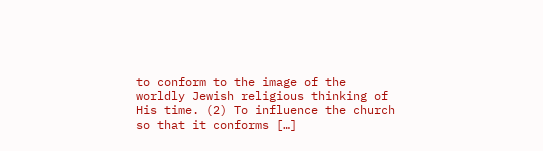to conform to the image of the worldly Jewish religious thinking of His time. (2) To influence the church so that it conforms […]